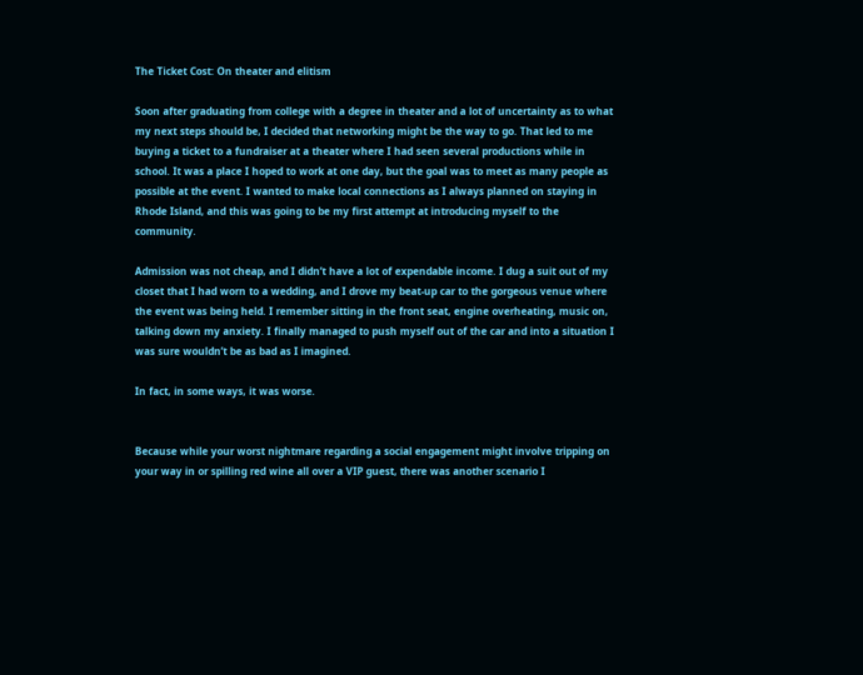The Ticket Cost: On theater and elitism

Soon after graduating from college with a degree in theater and a lot of uncertainty as to what my next steps should be, I decided that networking might be the way to go. That led to me buying a ticket to a fundraiser at a theater where I had seen several productions while in school. It was a place I hoped to work at one day, but the goal was to meet as many people as possible at the event. I wanted to make local connections as I always planned on staying in Rhode Island, and this was going to be my first attempt at introducing myself to the community.

Admission was not cheap, and I didn’t have a lot of expendable income. I dug a suit out of my closet that I had worn to a wedding, and I drove my beat-up car to the gorgeous venue where the event was being held. I remember sitting in the front seat, engine overheating, music on, talking down my anxiety. I finally managed to push myself out of the car and into a situation I was sure wouldn’t be as bad as I imagined.

In fact, in some ways, it was worse.


Because while your worst nightmare regarding a social engagement might involve tripping on your way in or spilling red wine all over a VIP guest, there was another scenario I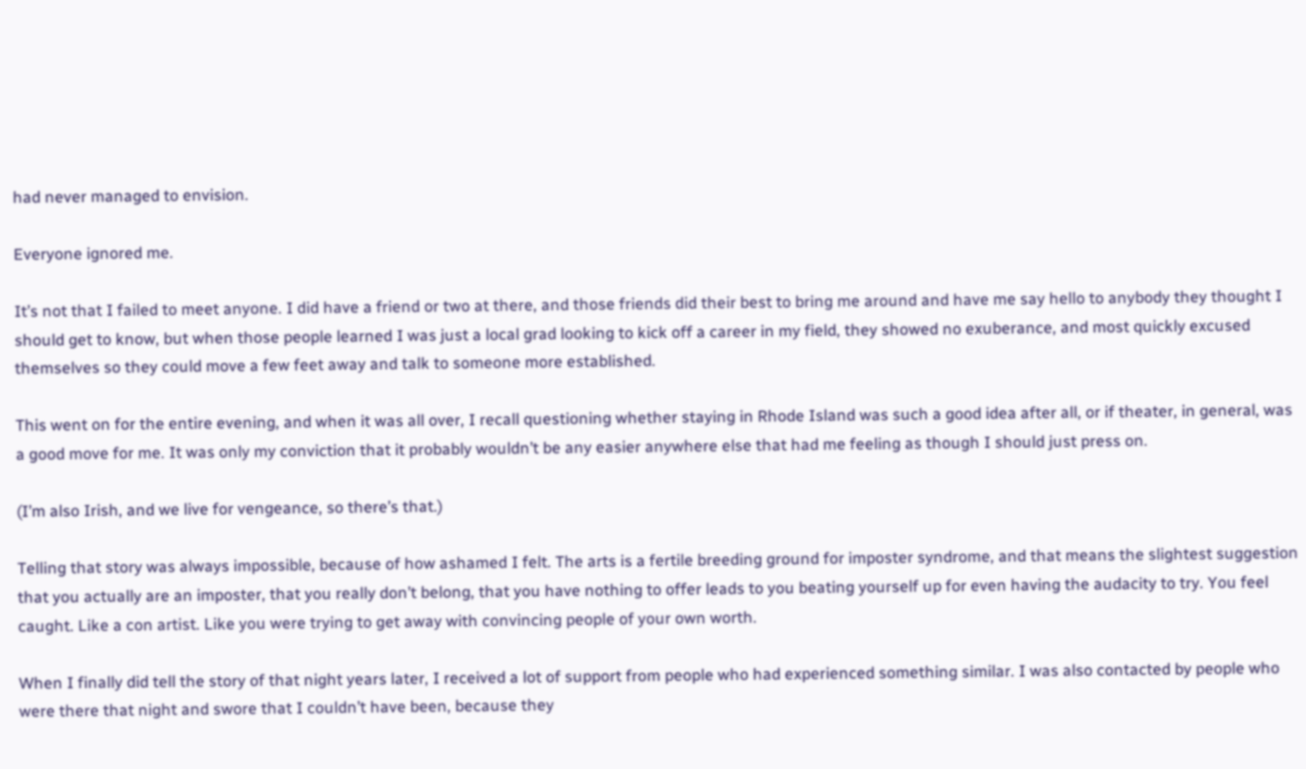had never managed to envision.

Everyone ignored me.

It’s not that I failed to meet anyone. I did have a friend or two at there, and those friends did their best to bring me around and have me say hello to anybody they thought I should get to know, but when those people learned I was just a local grad looking to kick off a career in my field, they showed no exuberance, and most quickly excused themselves so they could move a few feet away and talk to someone more established.

This went on for the entire evening, and when it was all over, I recall questioning whether staying in Rhode Island was such a good idea after all, or if theater, in general, was a good move for me. It was only my conviction that it probably wouldn’t be any easier anywhere else that had me feeling as though I should just press on.

(I’m also Irish, and we live for vengeance, so there’s that.)

Telling that story was always impossible, because of how ashamed I felt. The arts is a fertile breeding ground for imposter syndrome, and that means the slightest suggestion that you actually are an imposter, that you really don’t belong, that you have nothing to offer leads to you beating yourself up for even having the audacity to try. You feel caught. Like a con artist. Like you were trying to get away with convincing people of your own worth.

When I finally did tell the story of that night years later, I received a lot of support from people who had experienced something similar. I was also contacted by people who were there that night and swore that I couldn’t have been, because they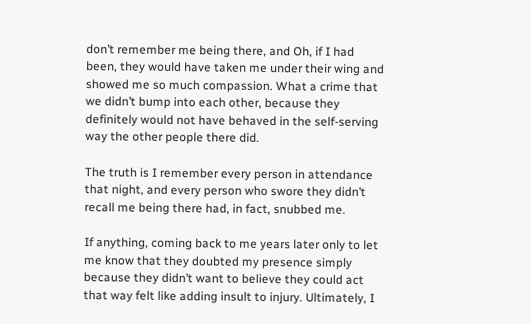don’t remember me being there, and Oh, if I had been, they would have taken me under their wing and showed me so much compassion. What a crime that we didn’t bump into each other, because they definitely would not have behaved in the self-serving way the other people there did.

The truth is I remember every person in attendance that night, and every person who swore they didn’t recall me being there had, in fact, snubbed me.

If anything, coming back to me years later only to let me know that they doubted my presence simply because they didn’t want to believe they could act that way felt like adding insult to injury. Ultimately, I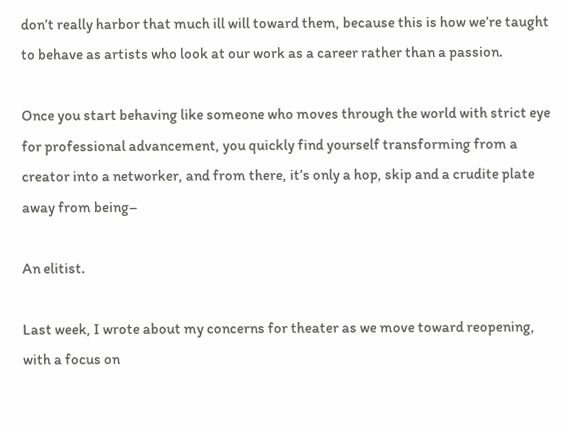don’t really harbor that much ill will toward them, because this is how we’re taught to behave as artists who look at our work as a career rather than a passion.

Once you start behaving like someone who moves through the world with strict eye for professional advancement, you quickly find yourself transforming from a creator into a networker, and from there, it’s only a hop, skip and a crudite plate away from being–

An elitist.

Last week, I wrote about my concerns for theater as we move toward reopening, with a focus on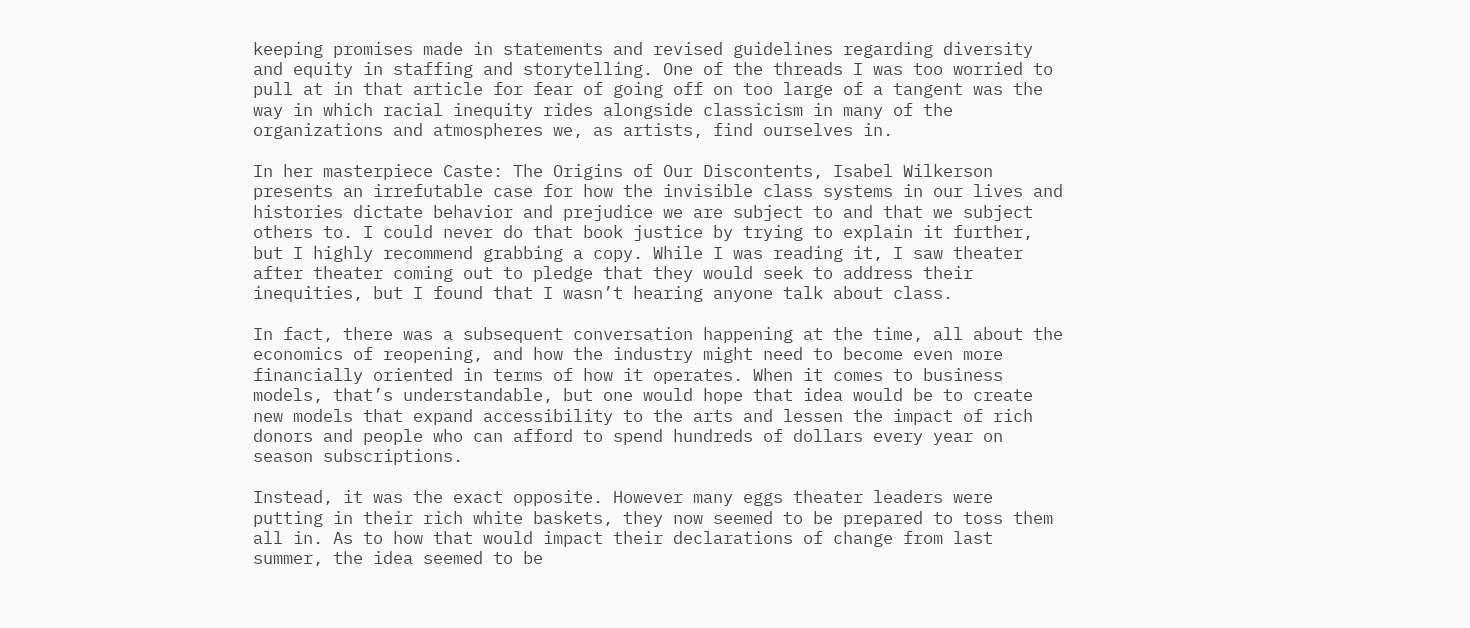keeping promises made in statements and revised guidelines regarding diversity and equity in staffing and storytelling. One of the threads I was too worried to pull at in that article for fear of going off on too large of a tangent was the way in which racial inequity rides alongside classicism in many of the organizations and atmospheres we, as artists, find ourselves in.

In her masterpiece Caste: The Origins of Our Discontents, Isabel Wilkerson presents an irrefutable case for how the invisible class systems in our lives and histories dictate behavior and prejudice we are subject to and that we subject others to. I could never do that book justice by trying to explain it further, but I highly recommend grabbing a copy. While I was reading it, I saw theater after theater coming out to pledge that they would seek to address their inequities, but I found that I wasn’t hearing anyone talk about class.

In fact, there was a subsequent conversation happening at the time, all about the economics of reopening, and how the industry might need to become even more financially oriented in terms of how it operates. When it comes to business models, that’s understandable, but one would hope that idea would be to create new models that expand accessibility to the arts and lessen the impact of rich donors and people who can afford to spend hundreds of dollars every year on season subscriptions.

Instead, it was the exact opposite. However many eggs theater leaders were putting in their rich white baskets, they now seemed to be prepared to toss them all in. As to how that would impact their declarations of change from last summer, the idea seemed to be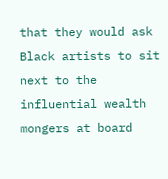that they would ask Black artists to sit next to the influential wealth mongers at board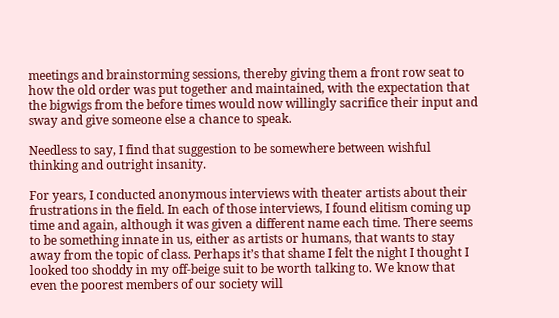meetings and brainstorming sessions, thereby giving them a front row seat to how the old order was put together and maintained, with the expectation that the bigwigs from the before times would now willingly sacrifice their input and sway and give someone else a chance to speak.

Needless to say, I find that suggestion to be somewhere between wishful thinking and outright insanity.

For years, I conducted anonymous interviews with theater artists about their frustrations in the field. In each of those interviews, I found elitism coming up time and again, although it was given a different name each time. There seems to be something innate in us, either as artists or humans, that wants to stay away from the topic of class. Perhaps it’s that shame I felt the night I thought I looked too shoddy in my off-beige suit to be worth talking to. We know that even the poorest members of our society will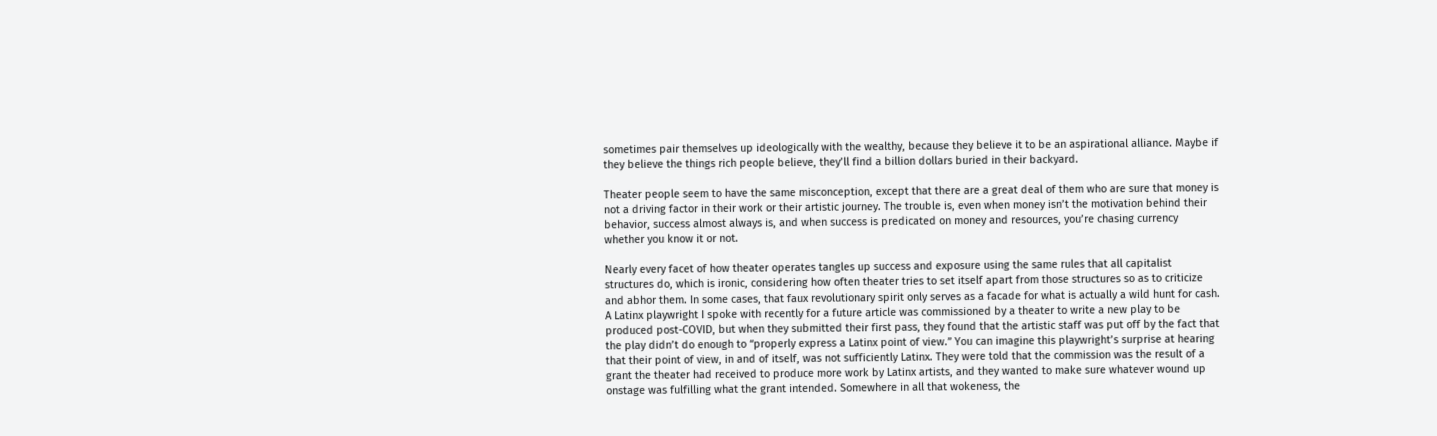sometimes pair themselves up ideologically with the wealthy, because they believe it to be an aspirational alliance. Maybe if they believe the things rich people believe, they’ll find a billion dollars buried in their backyard.

Theater people seem to have the same misconception, except that there are a great deal of them who are sure that money is not a driving factor in their work or their artistic journey. The trouble is, even when money isn’t the motivation behind their behavior, success almost always is, and when success is predicated on money and resources, you’re chasing currency whether you know it or not.

Nearly every facet of how theater operates tangles up success and exposure using the same rules that all capitalist structures do, which is ironic, considering how often theater tries to set itself apart from those structures so as to criticize and abhor them. In some cases, that faux revolutionary spirit only serves as a facade for what is actually a wild hunt for cash. A Latinx playwright I spoke with recently for a future article was commissioned by a theater to write a new play to be produced post-COVID, but when they submitted their first pass, they found that the artistic staff was put off by the fact that the play didn’t do enough to “properly express a Latinx point of view.” You can imagine this playwright’s surprise at hearing that their point of view, in and of itself, was not sufficiently Latinx. They were told that the commission was the result of a grant the theater had received to produce more work by Latinx artists, and they wanted to make sure whatever wound up onstage was fulfilling what the grant intended. Somewhere in all that wokeness, the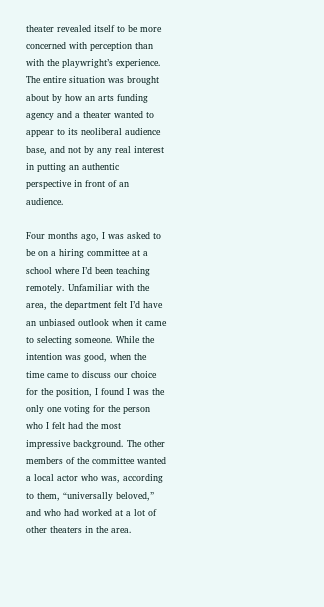theater revealed itself to be more concerned with perception than with the playwright’s experience. The entire situation was brought about by how an arts funding agency and a theater wanted to appear to its neoliberal audience base, and not by any real interest in putting an authentic perspective in front of an audience.

Four months ago, I was asked to be on a hiring committee at a school where I’d been teaching remotely. Unfamiliar with the area, the department felt I’d have an unbiased outlook when it came to selecting someone. While the intention was good, when the time came to discuss our choice for the position, I found I was the only one voting for the person who I felt had the most impressive background. The other members of the committee wanted a local actor who was, according to them, “universally beloved,” and who had worked at a lot of other theaters in the area.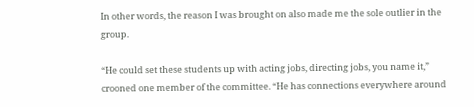In other words, the reason I was brought on also made me the sole outlier in the group.

“He could set these students up with acting jobs, directing jobs, you name it,” crooned one member of the committee. “He has connections everywhere around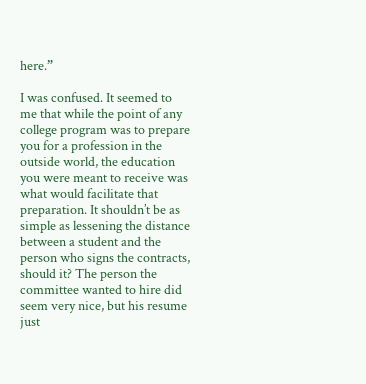here.”

I was confused. It seemed to me that while the point of any college program was to prepare you for a profession in the outside world, the education you were meant to receive was what would facilitate that preparation. It shouldn’t be as simple as lessening the distance between a student and the person who signs the contracts, should it? The person the committee wanted to hire did seem very nice, but his resume just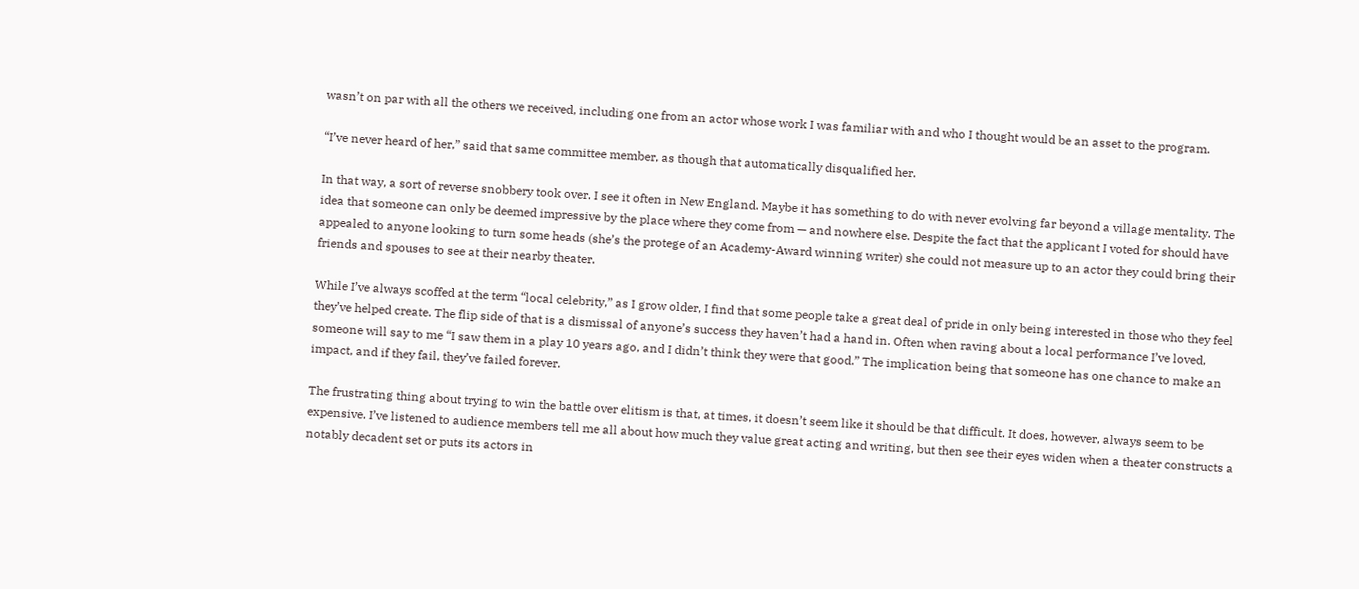wasn’t on par with all the others we received, including one from an actor whose work I was familiar with and who I thought would be an asset to the program.

“I’ve never heard of her,” said that same committee member, as though that automatically disqualified her.

In that way, a sort of reverse snobbery took over. I see it often in New England. Maybe it has something to do with never evolving far beyond a village mentality. The idea that someone can only be deemed impressive by the place where they come from — and nowhere else. Despite the fact that the applicant I voted for should have appealed to anyone looking to turn some heads (she’s the protege of an Academy-Award winning writer) she could not measure up to an actor they could bring their friends and spouses to see at their nearby theater.

While I’ve always scoffed at the term “local celebrity,” as I grow older, I find that some people take a great deal of pride in only being interested in those who they feel they’ve helped create. The flip side of that is a dismissal of anyone’s success they haven’t had a hand in. Often when raving about a local performance I’ve loved, someone will say to me “I saw them in a play 10 years ago, and I didn’t think they were that good.” The implication being that someone has one chance to make an impact, and if they fail, they’ve failed forever.

The frustrating thing about trying to win the battle over elitism is that, at times, it doesn’t seem like it should be that difficult. It does, however, always seem to be expensive. I’ve listened to audience members tell me all about how much they value great acting and writing, but then see their eyes widen when a theater constructs a notably decadent set or puts its actors in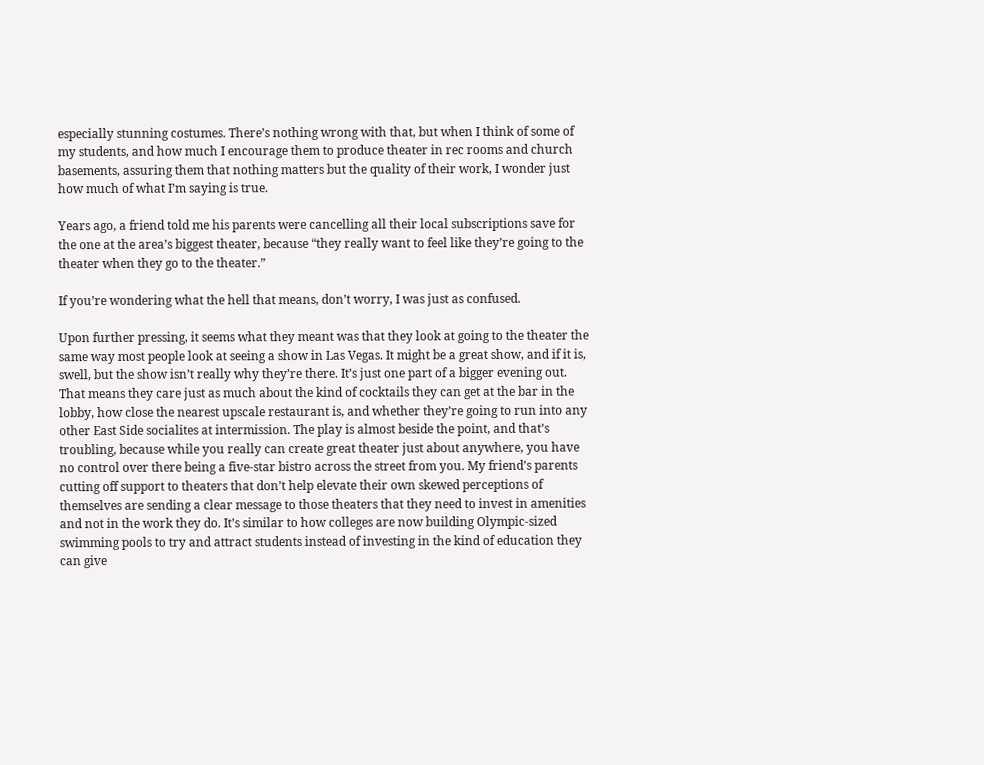especially stunning costumes. There’s nothing wrong with that, but when I think of some of my students, and how much I encourage them to produce theater in rec rooms and church basements, assuring them that nothing matters but the quality of their work, I wonder just how much of what I’m saying is true.

Years ago, a friend told me his parents were cancelling all their local subscriptions save for the one at the area’s biggest theater, because “they really want to feel like they’re going to the theater when they go to the theater.”

If you’re wondering what the hell that means, don’t worry, I was just as confused.

Upon further pressing, it seems what they meant was that they look at going to the theater the same way most people look at seeing a show in Las Vegas. It might be a great show, and if it is, swell, but the show isn’t really why they’re there. It’s just one part of a bigger evening out. That means they care just as much about the kind of cocktails they can get at the bar in the lobby, how close the nearest upscale restaurant is, and whether they’re going to run into any other East Side socialites at intermission. The play is almost beside the point, and that’s troubling, because while you really can create great theater just about anywhere, you have no control over there being a five-star bistro across the street from you. My friend’s parents cutting off support to theaters that don’t help elevate their own skewed perceptions of themselves are sending a clear message to those theaters that they need to invest in amenities and not in the work they do. It’s similar to how colleges are now building Olympic-sized swimming pools to try and attract students instead of investing in the kind of education they can give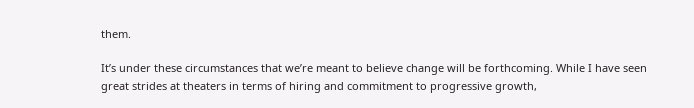them.

It’s under these circumstances that we’re meant to believe change will be forthcoming. While I have seen great strides at theaters in terms of hiring and commitment to progressive growth,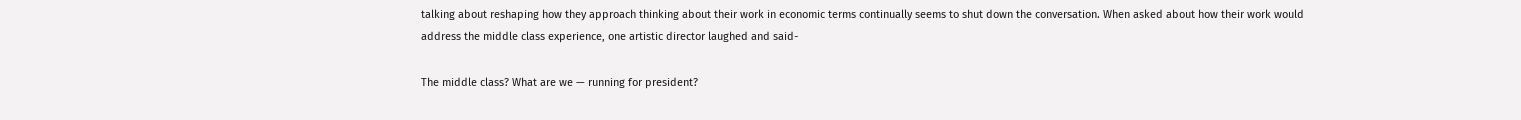talking about reshaping how they approach thinking about their work in economic terms continually seems to shut down the conversation. When asked about how their work would address the middle class experience, one artistic director laughed and said-

The middle class? What are we — running for president?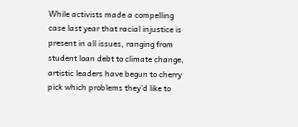While activists made a compelling case last year that racial injustice is present in all issues, ranging from student loan debt to climate change, artistic leaders have begun to cherry pick which problems they’d like to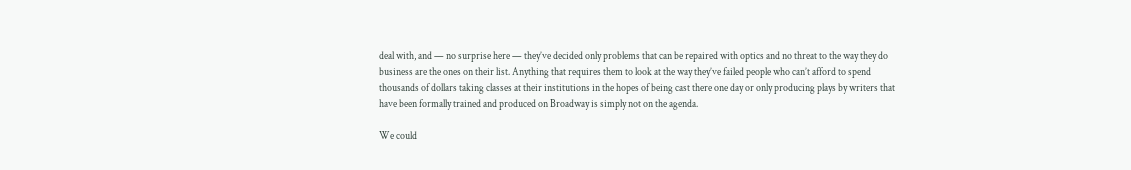deal with, and — no surprise here — they’ve decided only problems that can be repaired with optics and no threat to the way they do business are the ones on their list. Anything that requires them to look at the way they’ve failed people who can’t afford to spend thousands of dollars taking classes at their institutions in the hopes of being cast there one day or only producing plays by writers that have been formally trained and produced on Broadway is simply not on the agenda.

We could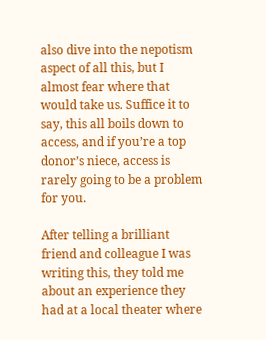also dive into the nepotism aspect of all this, but I almost fear where that would take us. Suffice it to say, this all boils down to access, and if you’re a top donor’s niece, access is rarely going to be a problem for you.

After telling a brilliant friend and colleague I was writing this, they told me about an experience they had at a local theater where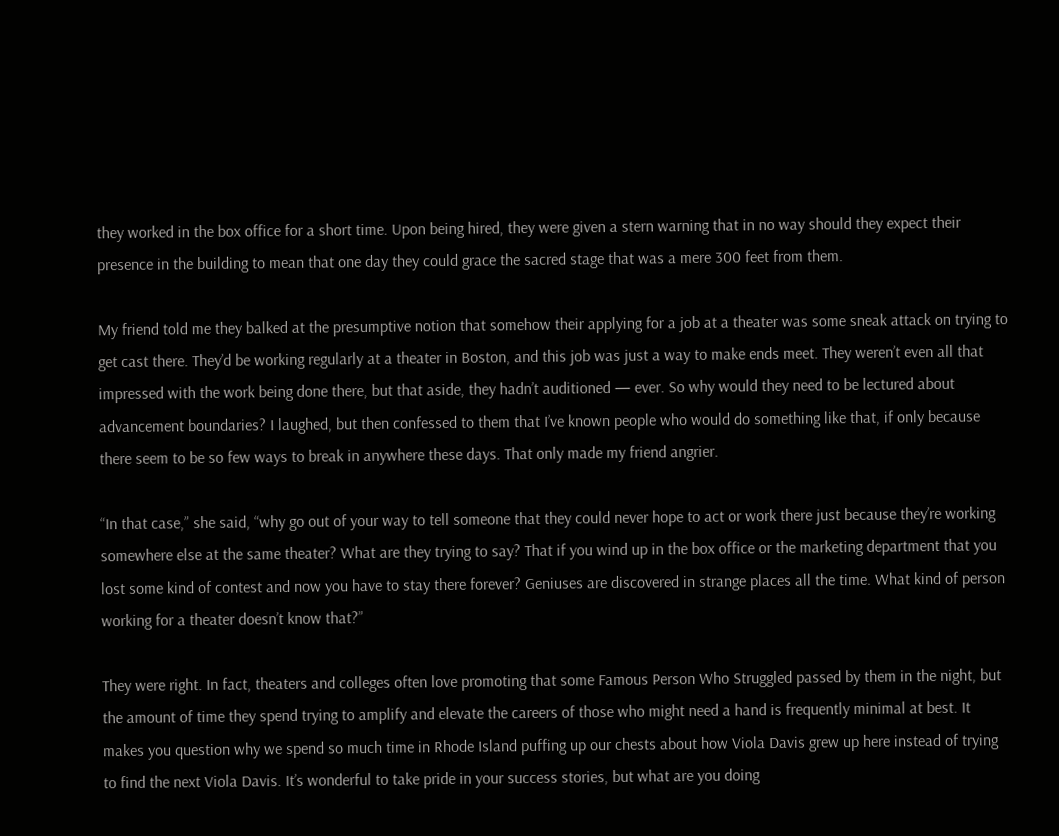they worked in the box office for a short time. Upon being hired, they were given a stern warning that in no way should they expect their presence in the building to mean that one day they could grace the sacred stage that was a mere 300 feet from them.

My friend told me they balked at the presumptive notion that somehow their applying for a job at a theater was some sneak attack on trying to get cast there. They’d be working regularly at a theater in Boston, and this job was just a way to make ends meet. They weren’t even all that impressed with the work being done there, but that aside, they hadn’t auditioned — ever. So why would they need to be lectured about advancement boundaries? I laughed, but then confessed to them that I’ve known people who would do something like that, if only because there seem to be so few ways to break in anywhere these days. That only made my friend angrier.

“In that case,” she said, “why go out of your way to tell someone that they could never hope to act or work there just because they’re working somewhere else at the same theater? What are they trying to say? That if you wind up in the box office or the marketing department that you lost some kind of contest and now you have to stay there forever? Geniuses are discovered in strange places all the time. What kind of person working for a theater doesn’t know that?”

They were right. In fact, theaters and colleges often love promoting that some Famous Person Who Struggled passed by them in the night, but the amount of time they spend trying to amplify and elevate the careers of those who might need a hand is frequently minimal at best. It makes you question why we spend so much time in Rhode Island puffing up our chests about how Viola Davis grew up here instead of trying to find the next Viola Davis. It’s wonderful to take pride in your success stories, but what are you doing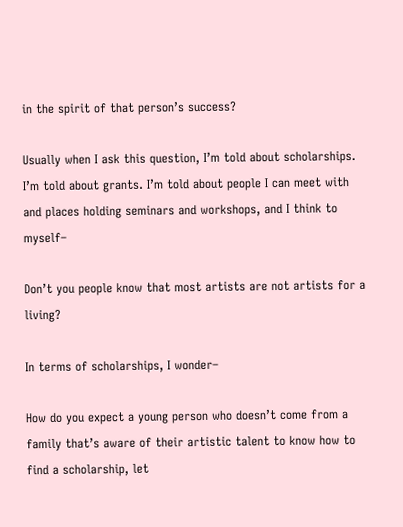in the spirit of that person’s success?

Usually when I ask this question, I’m told about scholarships. I’m told about grants. I’m told about people I can meet with and places holding seminars and workshops, and I think to myself–

Don’t you people know that most artists are not artists for a living?

In terms of scholarships, I wonder–

How do you expect a young person who doesn’t come from a family that’s aware of their artistic talent to know how to find a scholarship, let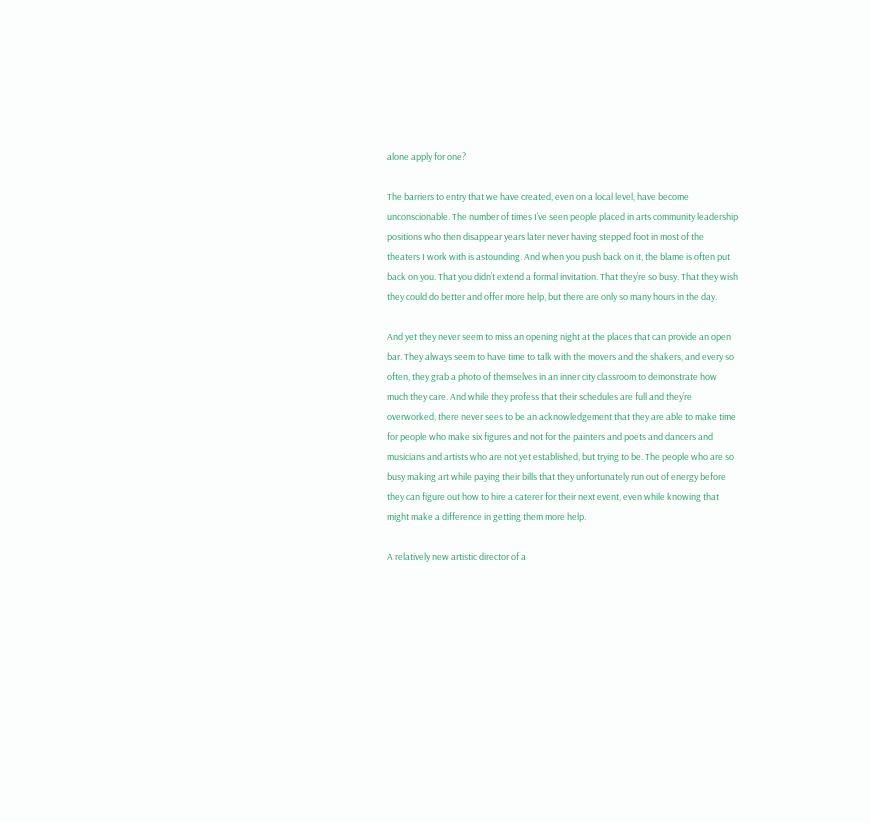alone apply for one?

The barriers to entry that we have created, even on a local level, have become unconscionable. The number of times I’ve seen people placed in arts community leadership positions who then disappear years later never having stepped foot in most of the theaters I work with is astounding. And when you push back on it, the blame is often put back on you. That you didn’t extend a formal invitation. That they’re so busy. That they wish they could do better and offer more help, but there are only so many hours in the day.

And yet they never seem to miss an opening night at the places that can provide an open bar. They always seem to have time to talk with the movers and the shakers, and every so often, they grab a photo of themselves in an inner city classroom to demonstrate how much they care. And while they profess that their schedules are full and they’re overworked, there never sees to be an acknowledgement that they are able to make time for people who make six figures and not for the painters and poets and dancers and musicians and artists who are not yet established, but trying to be. The people who are so busy making art while paying their bills that they unfortunately run out of energy before they can figure out how to hire a caterer for their next event, even while knowing that might make a difference in getting them more help.

A relatively new artistic director of a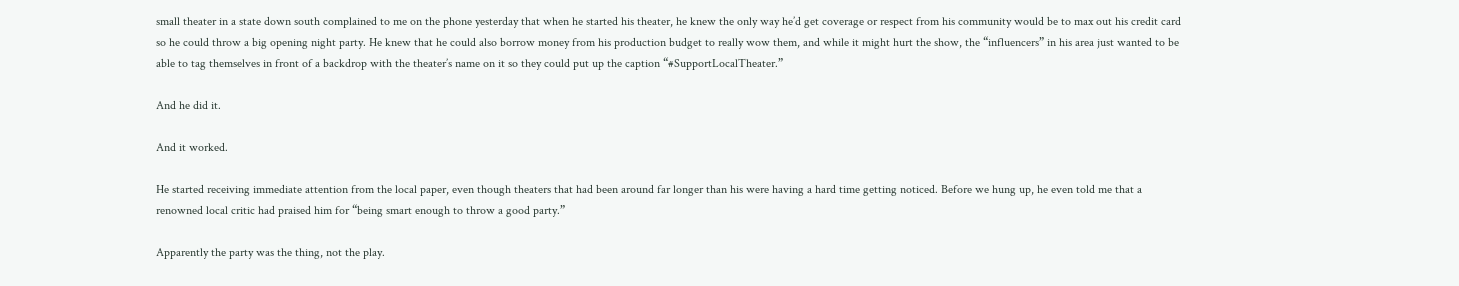small theater in a state down south complained to me on the phone yesterday that when he started his theater, he knew the only way he’d get coverage or respect from his community would be to max out his credit card so he could throw a big opening night party. He knew that he could also borrow money from his production budget to really wow them, and while it might hurt the show, the “influencers” in his area just wanted to be able to tag themselves in front of a backdrop with the theater’s name on it so they could put up the caption “#SupportLocalTheater.”

And he did it.

And it worked.

He started receiving immediate attention from the local paper, even though theaters that had been around far longer than his were having a hard time getting noticed. Before we hung up, he even told me that a renowned local critic had praised him for “being smart enough to throw a good party.”

Apparently the party was the thing, not the play.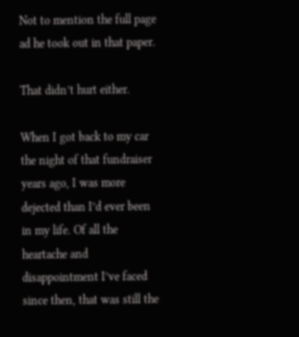Not to mention the full page ad he took out in that paper.

That didn’t hurt either.

When I got back to my car the night of that fundraiser years ago, I was more dejected than I’d ever been in my life. Of all the heartache and disappointment I’ve faced since then, that was still the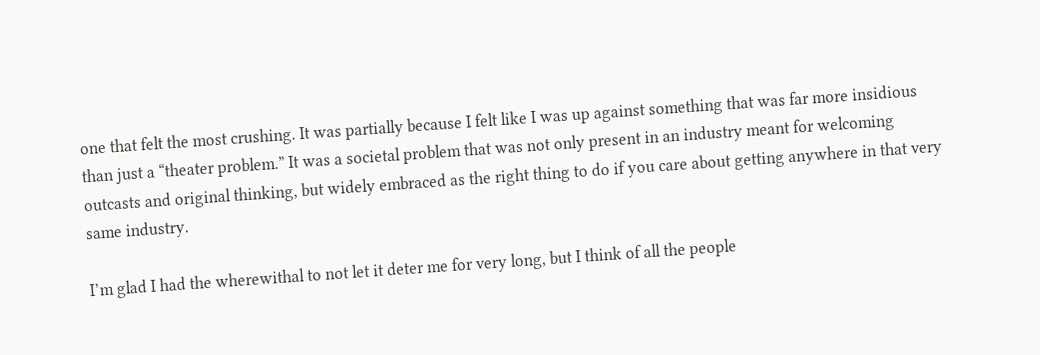one that felt the most crushing. It was partially because I felt like I was up against something that was far more insidious than just a “theater problem.” It was a societal problem that was not only present in an industry meant for welcoming outcasts and original thinking, but widely embraced as the right thing to do if you care about getting anywhere in that very same industry.

I’m glad I had the wherewithal to not let it deter me for very long, but I think of all the people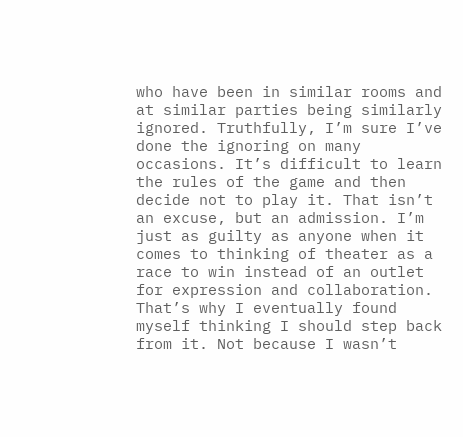who have been in similar rooms and at similar parties being similarly ignored. Truthfully, I’m sure I’ve done the ignoring on many occasions. It’s difficult to learn the rules of the game and then decide not to play it. That isn’t an excuse, but an admission. I’m just as guilty as anyone when it comes to thinking of theater as a race to win instead of an outlet for expression and collaboration. That’s why I eventually found myself thinking I should step back from it. Not because I wasn’t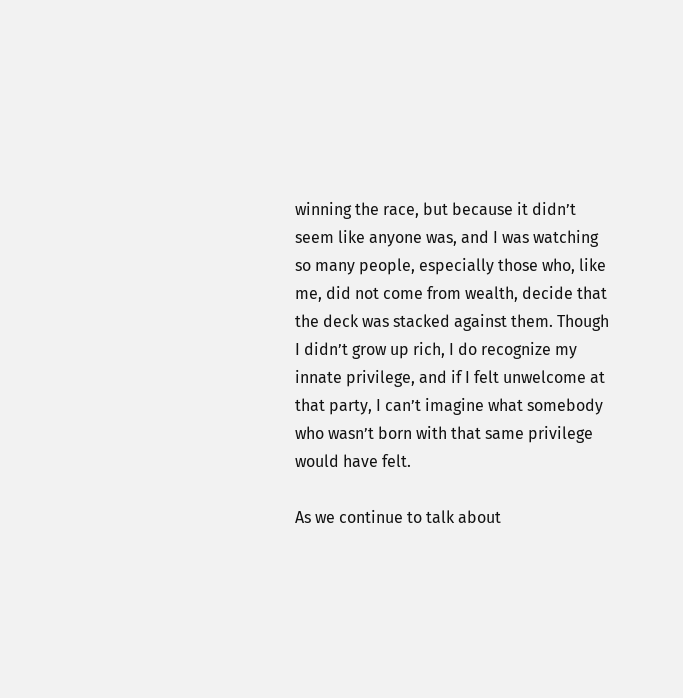winning the race, but because it didn’t seem like anyone was, and I was watching so many people, especially those who, like me, did not come from wealth, decide that the deck was stacked against them. Though I didn’t grow up rich, I do recognize my innate privilege, and if I felt unwelcome at that party, I can’t imagine what somebody who wasn’t born with that same privilege would have felt.

As we continue to talk about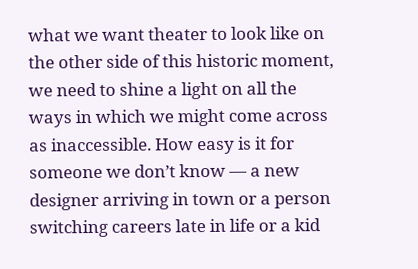what we want theater to look like on the other side of this historic moment, we need to shine a light on all the ways in which we might come across as inaccessible. How easy is it for someone we don’t know — a new designer arriving in town or a person switching careers late in life or a kid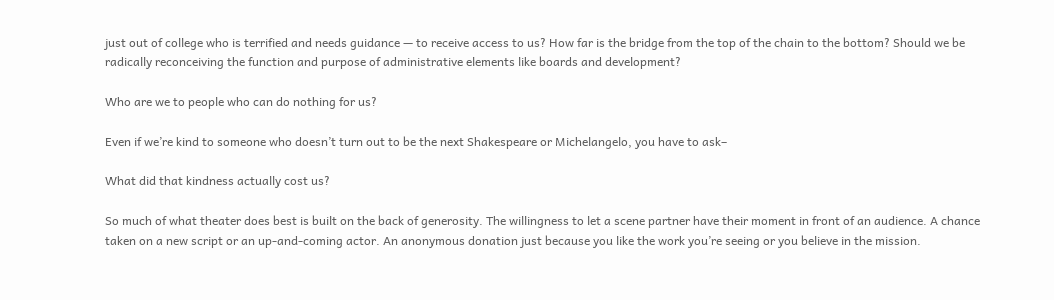just out of college who is terrified and needs guidance — to receive access to us? How far is the bridge from the top of the chain to the bottom? Should we be radically reconceiving the function and purpose of administrative elements like boards and development?

Who are we to people who can do nothing for us?

Even if we’re kind to someone who doesn’t turn out to be the next Shakespeare or Michelangelo, you have to ask–

What did that kindness actually cost us?

So much of what theater does best is built on the back of generosity. The willingness to let a scene partner have their moment in front of an audience. A chance taken on a new script or an up-and-coming actor. An anonymous donation just because you like the work you’re seeing or you believe in the mission.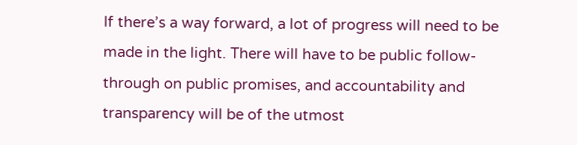If there’s a way forward, a lot of progress will need to be made in the light. There will have to be public follow-through on public promises, and accountability and transparency will be of the utmost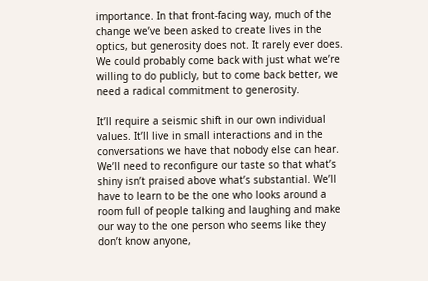importance. In that front-facing way, much of the change we’ve been asked to create lives in the optics, but generosity does not. It rarely ever does. We could probably come back with just what we’re willing to do publicly, but to come back better, we need a radical commitment to generosity.

It’ll require a seismic shift in our own individual values. It’ll live in small interactions and in the conversations we have that nobody else can hear. We’ll need to reconfigure our taste so that what’s shiny isn’t praised above what’s substantial. We’ll have to learn to be the one who looks around a room full of people talking and laughing and make our way to the one person who seems like they don’t know anyone,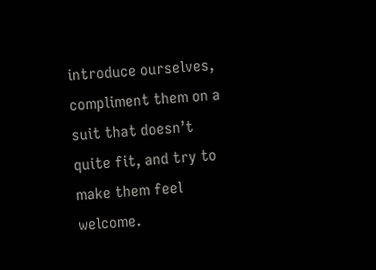introduce ourselves, compliment them on a suit that doesn’t quite fit, and try to make them feel welcome.